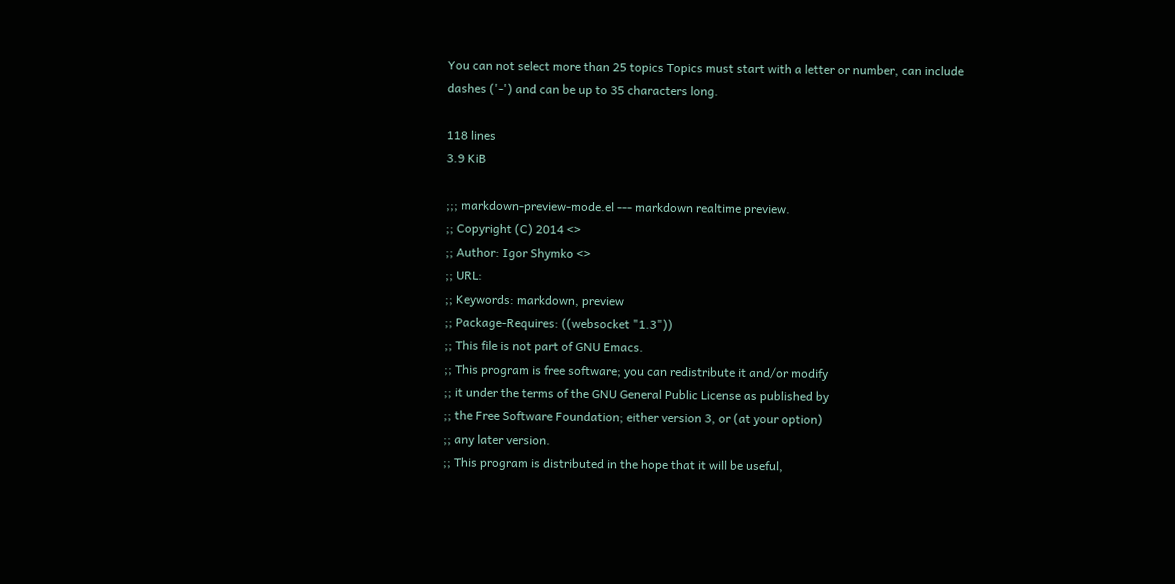You can not select more than 25 topics Topics must start with a letter or number, can include dashes ('-') and can be up to 35 characters long.

118 lines
3.9 KiB

;;; markdown-preview-mode.el --- markdown realtime preview.
;; Copyright (C) 2014 <>
;; Author: Igor Shymko <>
;; URL:
;; Keywords: markdown, preview
;; Package-Requires: ((websocket "1.3"))
;; This file is not part of GNU Emacs.
;; This program is free software; you can redistribute it and/or modify
;; it under the terms of the GNU General Public License as published by
;; the Free Software Foundation; either version 3, or (at your option)
;; any later version.
;; This program is distributed in the hope that it will be useful,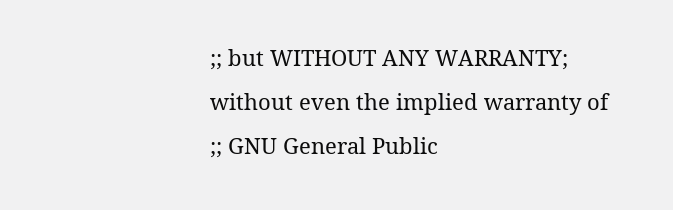;; but WITHOUT ANY WARRANTY; without even the implied warranty of
;; GNU General Public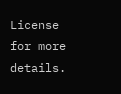License for more details.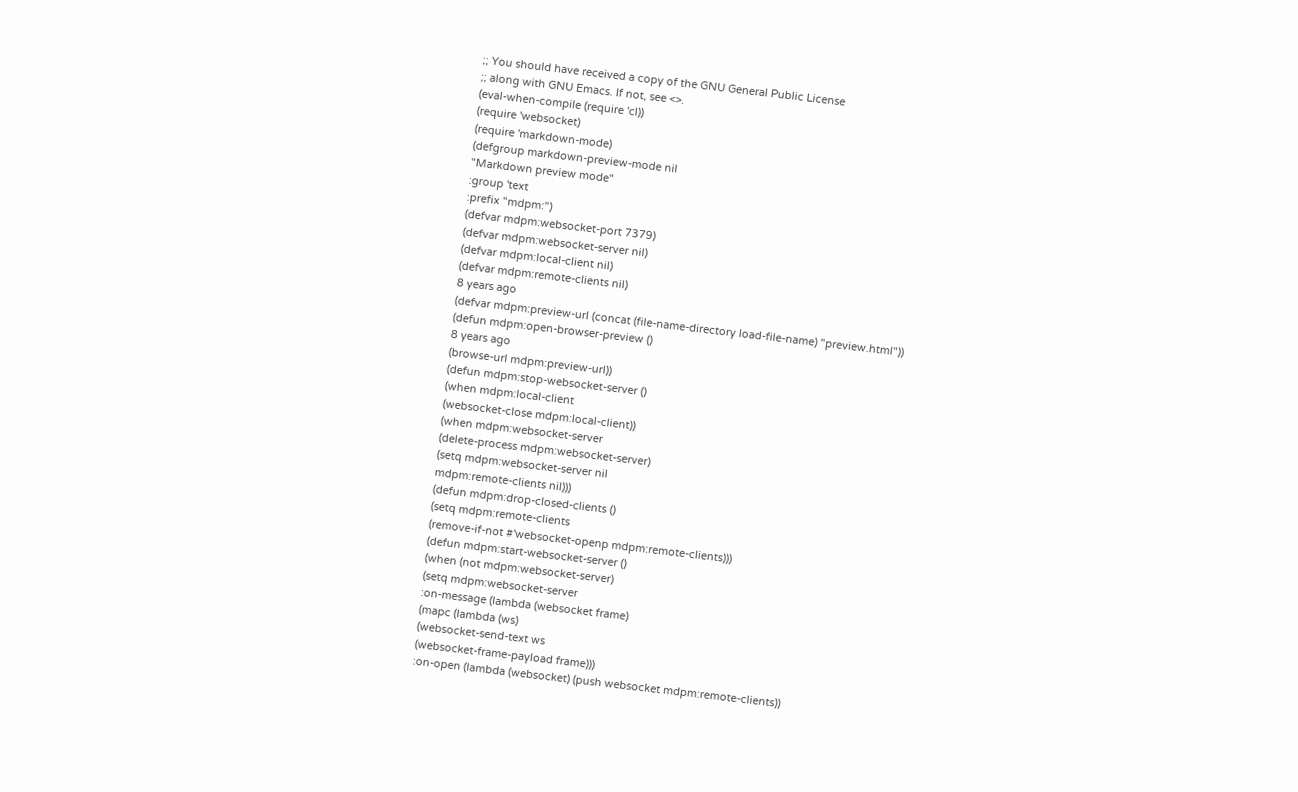;; You should have received a copy of the GNU General Public License
;; along with GNU Emacs. If not, see <>.
(eval-when-compile (require 'cl))
(require 'websocket)
(require 'markdown-mode)
(defgroup markdown-preview-mode nil
"Markdown preview mode"
:group 'text
:prefix "mdpm:")
(defvar mdpm:websocket-port 7379)
(defvar mdpm:websocket-server nil)
(defvar mdpm:local-client nil)
(defvar mdpm:remote-clients nil)
8 years ago
(defvar mdpm:preview-url (concat (file-name-directory load-file-name) "preview.html"))
(defun mdpm:open-browser-preview ()
8 years ago
(browse-url mdpm:preview-url))
(defun mdpm:stop-websocket-server ()
(when mdpm:local-client
(websocket-close mdpm:local-client))
(when mdpm:websocket-server
(delete-process mdpm:websocket-server)
(setq mdpm:websocket-server nil
mdpm:remote-clients nil)))
(defun mdpm:drop-closed-clients ()
(setq mdpm:remote-clients
(remove-if-not #'websocket-openp mdpm:remote-clients)))
(defun mdpm:start-websocket-server ()
(when (not mdpm:websocket-server)
(setq mdpm:websocket-server
:on-message (lambda (websocket frame)
(mapc (lambda (ws)
(websocket-send-text ws
(websocket-frame-payload frame)))
:on-open (lambda (websocket) (push websocket mdpm:remote-clients))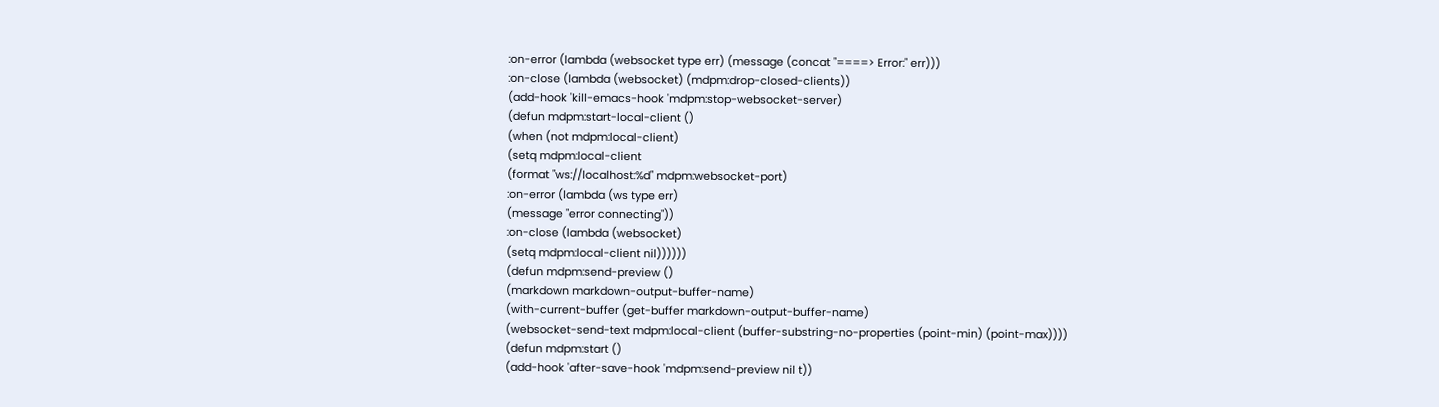:on-error (lambda (websocket type err) (message (concat "====> Error:" err)))
:on-close (lambda (websocket) (mdpm:drop-closed-clients))
(add-hook 'kill-emacs-hook 'mdpm:stop-websocket-server)
(defun mdpm:start-local-client ()
(when (not mdpm:local-client)
(setq mdpm:local-client
(format "ws://localhost:%d" mdpm:websocket-port)
:on-error (lambda (ws type err)
(message "error connecting"))
:on-close (lambda (websocket)
(setq mdpm:local-client nil))))))
(defun mdpm:send-preview ()
(markdown markdown-output-buffer-name)
(with-current-buffer (get-buffer markdown-output-buffer-name)
(websocket-send-text mdpm:local-client (buffer-substring-no-properties (point-min) (point-max))))
(defun mdpm:start ()
(add-hook 'after-save-hook 'mdpm:send-preview nil t))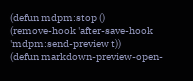(defun mdpm:stop ()
(remove-hook 'after-save-hook 'mdpm:send-preview t))
(defun markdown-preview-open-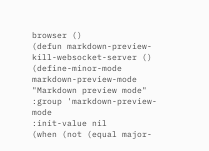browser ()
(defun markdown-preview-kill-websocket-server ()
(define-minor-mode markdown-preview-mode
"Markdown preview mode"
:group 'markdown-preview-mode
:init-value nil
(when (not (equal major-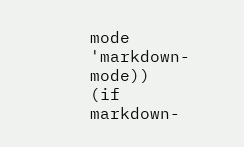mode 'markdown-mode))
(if markdown-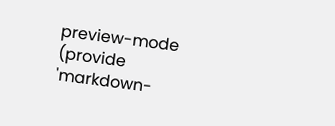preview-mode
(provide 'markdown-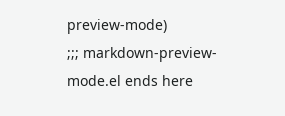preview-mode)
;;; markdown-preview-mode.el ends here